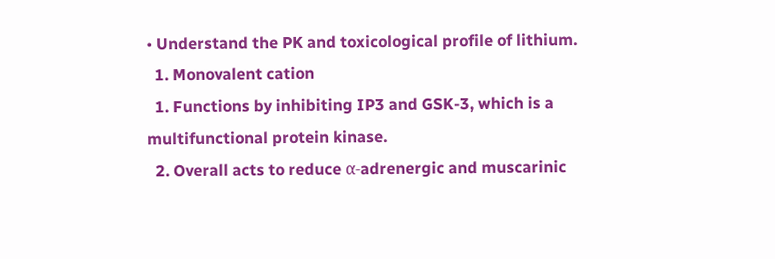• Understand the PK and toxicological profile of lithium.
  1. Monovalent cation
  1. Functions by inhibiting IP3 and GSK-3, which is a multifunctional protein kinase.
  2. Overall acts to reduce α-adrenergic and muscarinic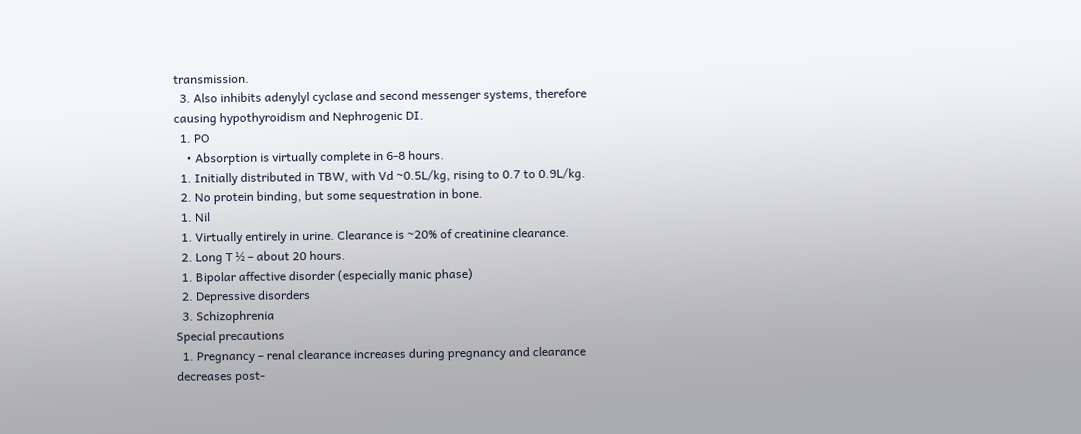transmission.
  3. Also inhibits adenylyl cyclase and second messenger systems, therefore causing hypothyroidism and Nephrogenic DI.
  1. PO
    • Absorption is virtually complete in 6-8 hours.
  1. Initially distributed in TBW, with Vd ~0.5L/kg, rising to 0.7 to 0.9L/kg.
  2. No protein binding, but some sequestration in bone.
  1. Nil
  1. Virtually entirely in urine. Clearance is ~20% of creatinine clearance.
  2. Long T ½ – about 20 hours.
  1. Bipolar affective disorder (especially manic phase)
  2. Depressive disorders
  3. Schizophrenia
Special precautions
  1. Pregnancy – renal clearance increases during pregnancy and clearance decreases post-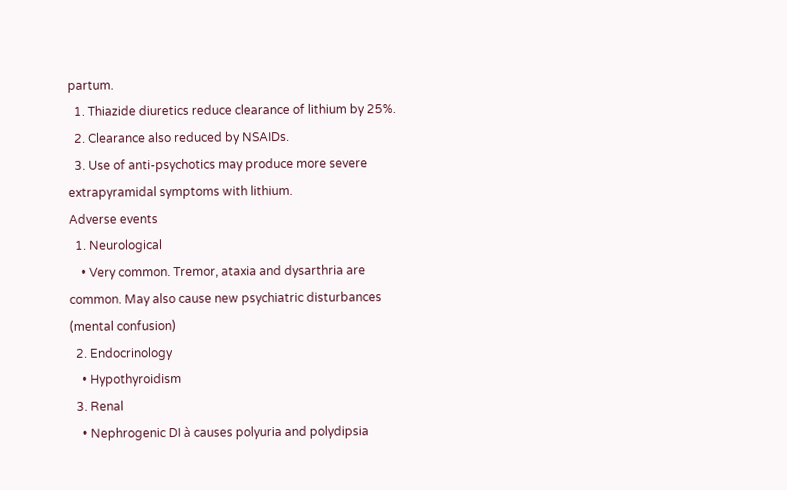partum.
  1. Thiazide diuretics reduce clearance of lithium by 25%.
  2. Clearance also reduced by NSAIDs.
  3. Use of anti-psychotics may produce more severe extrapyramidal symptoms with lithium.
Adverse events
  1. Neurological
    • Very common. Tremor, ataxia and dysarthria are common. May also cause new psychiatric disturbances (mental confusion)
  2. Endocrinology
    • Hypothyroidism
  3. Renal
    • Nephrogenic DI à causes polyuria and polydipsia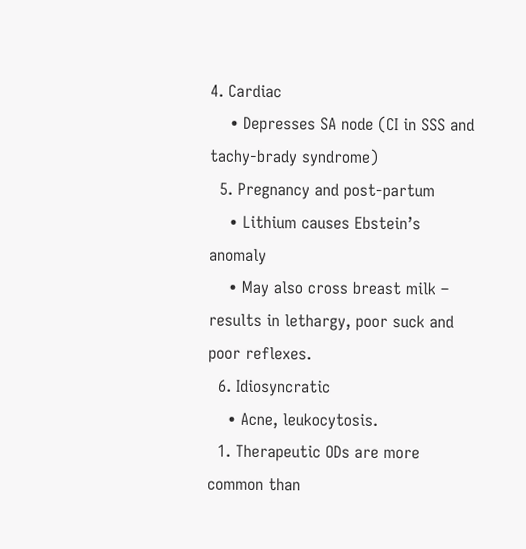4. Cardiac
    • Depresses SA node (CI in SSS and tachy-brady syndrome)
  5. Pregnancy and post-partum
    • Lithium causes Ebstein’s anomaly
    • May also cross breast milk – results in lethargy, poor suck and poor reflexes.
  6. Idiosyncratic
    • Acne, leukocytosis.
  1. Therapeutic ODs are more common than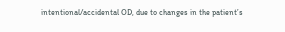intentional/accidental OD, due to changes in the patient’s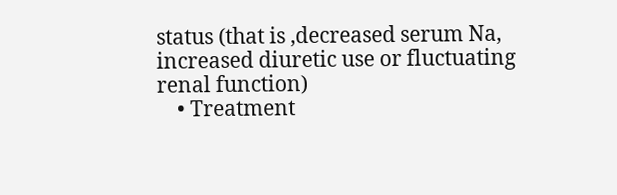status (that is ,decreased serum Na, increased diuretic use or fluctuating renal function)
    • Treatment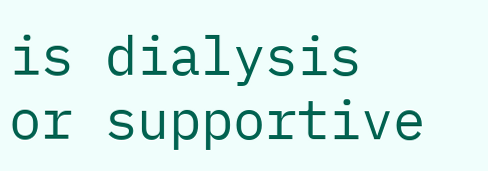is dialysis or supportive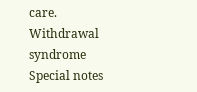care.
Withdrawal syndrome
Special notes